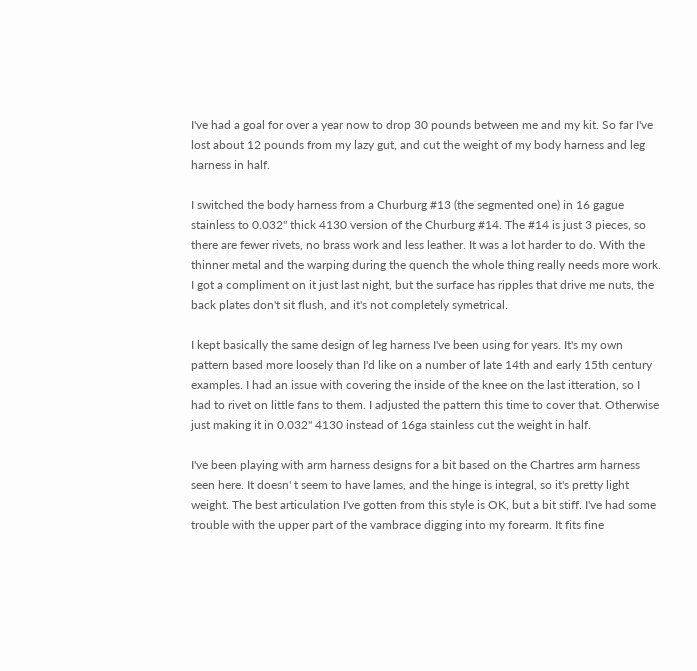I've had a goal for over a year now to drop 30 pounds between me and my kit. So far I've lost about 12 pounds from my lazy gut, and cut the weight of my body harness and leg harness in half.

I switched the body harness from a Churburg #13 (the segmented one) in 16 gague stainless to 0.032" thick 4130 version of the Churburg #14. The #14 is just 3 pieces, so there are fewer rivets, no brass work and less leather. It was a lot harder to do. With the thinner metal and the warping during the quench the whole thing really needs more work. I got a compliment on it just last night, but the surface has ripples that drive me nuts, the back plates don't sit flush, and it's not completely symetrical.

I kept basically the same design of leg harness I've been using for years. It's my own pattern based more loosely than I'd like on a number of late 14th and early 15th century examples. I had an issue with covering the inside of the knee on the last itteration, so I had to rivet on little fans to them. I adjusted the pattern this time to cover that. Otherwise just making it in 0.032" 4130 instead of 16ga stainless cut the weight in half.

I've been playing with arm harness designs for a bit based on the Chartres arm harness seen here. It doesn' t seem to have lames, and the hinge is integral, so it's pretty light weight. The best articulation I've gotten from this style is OK, but a bit stiff. I've had some trouble with the upper part of the vambrace digging into my forearm. It fits fine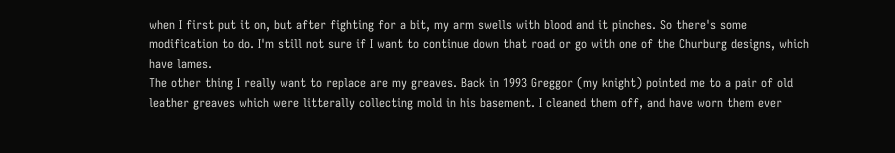when I first put it on, but after fighting for a bit, my arm swells with blood and it pinches. So there's some modification to do. I'm still not sure if I want to continue down that road or go with one of the Churburg designs, which have lames.
The other thing I really want to replace are my greaves. Back in 1993 Greggor (my knight) pointed me to a pair of old leather greaves which were litterally collecting mold in his basement. I cleaned them off, and have worn them ever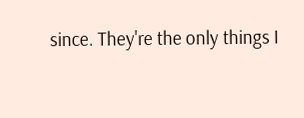since. They're the only things I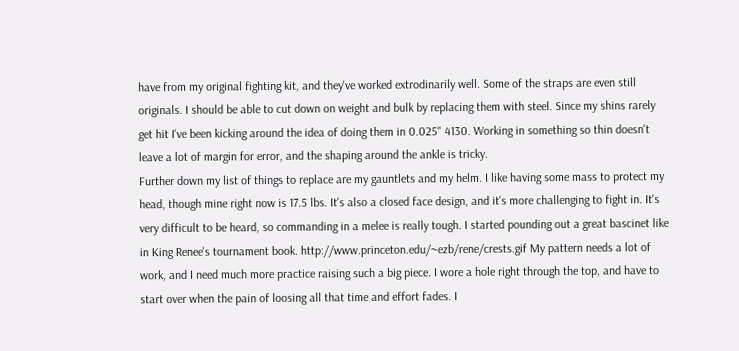have from my original fighting kit, and they've worked extrodinarily well. Some of the straps are even still originals. I should be able to cut down on weight and bulk by replacing them with steel. Since my shins rarely get hit I've been kicking around the idea of doing them in 0.025" 4130. Working in something so thin doesn't leave a lot of margin for error, and the shaping around the ankle is tricky.
Further down my list of things to replace are my gauntlets and my helm. I like having some mass to protect my head, though mine right now is 17.5 lbs. It's also a closed face design, and it's more challenging to fight in. It's very difficult to be heard, so commanding in a melee is really tough. I started pounding out a great bascinet like in King Renee's tournament book. http://www.princeton.edu/~ezb/rene/crests.gif My pattern needs a lot of work, and I need much more practice raising such a big piece. I wore a hole right through the top, and have to start over when the pain of loosing all that time and effort fades. I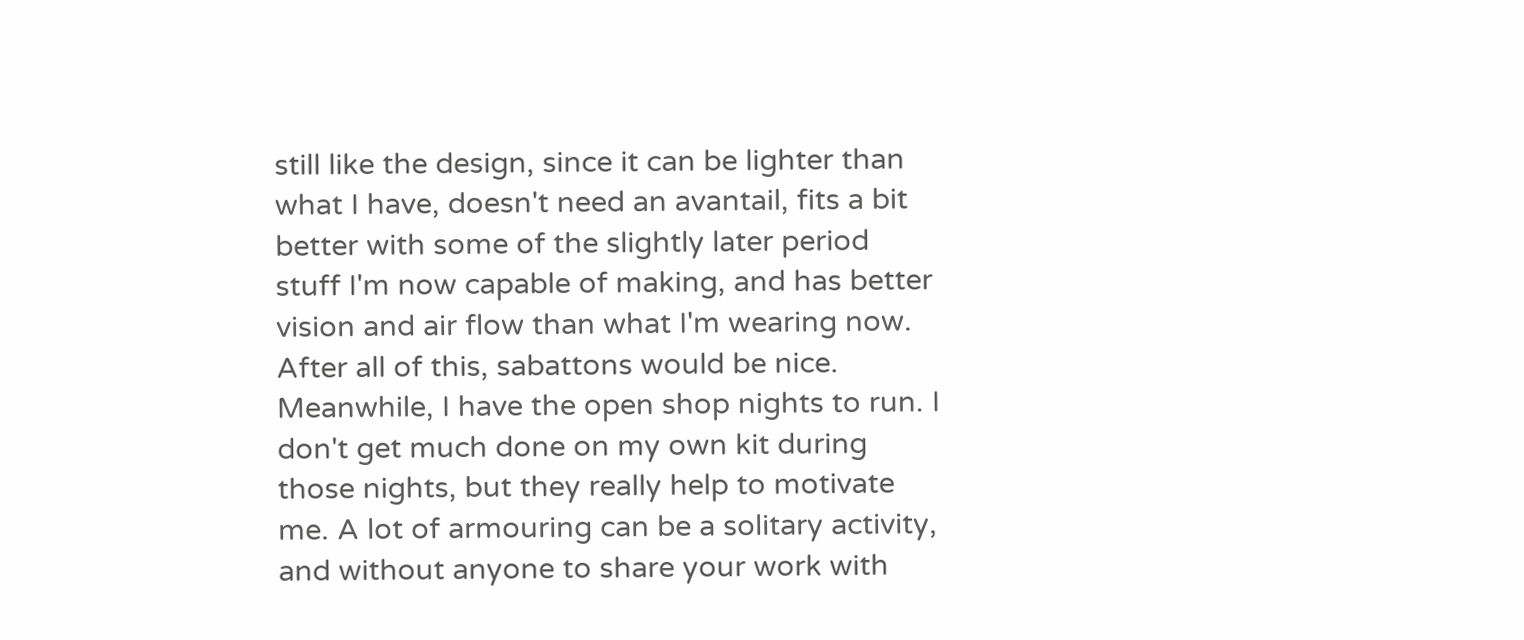still like the design, since it can be lighter than what I have, doesn't need an avantail, fits a bit better with some of the slightly later period stuff I'm now capable of making, and has better vision and air flow than what I'm wearing now.
After all of this, sabattons would be nice. Meanwhile, I have the open shop nights to run. I don't get much done on my own kit during those nights, but they really help to motivate me. A lot of armouring can be a solitary activity, and without anyone to share your work with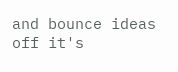and bounce ideas off it's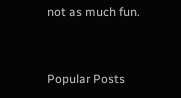not as much fun.


Popular Posts